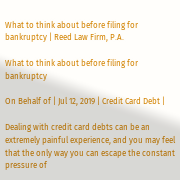What to think about before filing for bankruptcy | Reed Law Firm, P.A.

What to think about before filing for bankruptcy

On Behalf of | Jul 12, 2019 | Credit Card Debt |

Dealing with credit card debts can be an extremely painful experience, and you may feel that the only way you can escape the constant pressure of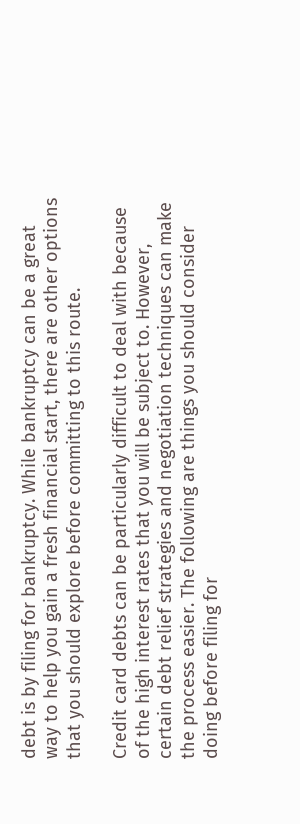debt is by filing for bankruptcy. While bankruptcy can be a great way to help you gain a fresh financial start, there are other options that you should explore before committing to this route.

Credit card debts can be particularly difficult to deal with because of the high interest rates that you will be subject to. However, certain debt relief strategies and negotiation techniques can make the process easier. The following are things you should consider doing before filing for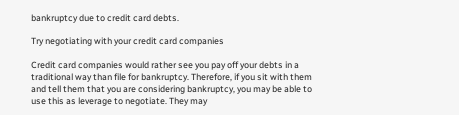bankruptcy due to credit card debts.

Try negotiating with your credit card companies

Credit card companies would rather see you pay off your debts in a traditional way than file for bankruptcy. Therefore, if you sit with them and tell them that you are considering bankruptcy, you may be able to use this as leverage to negotiate. They may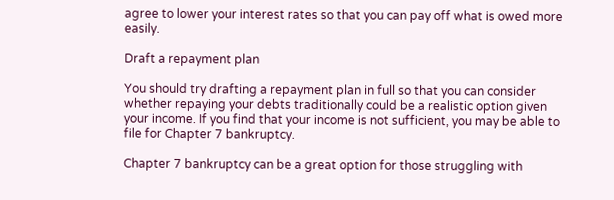agree to lower your interest rates so that you can pay off what is owed more easily.

Draft a repayment plan

You should try drafting a repayment plan in full so that you can consider whether repaying your debts traditionally could be a realistic option given your income. If you find that your income is not sufficient, you may be able to file for Chapter 7 bankruptcy.

Chapter 7 bankruptcy can be a great option for those struggling with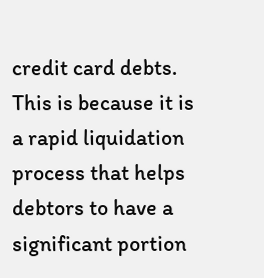credit card debts. This is because it is a rapid liquidation process that helps debtors to have a significant portion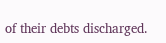of their debts discharged.